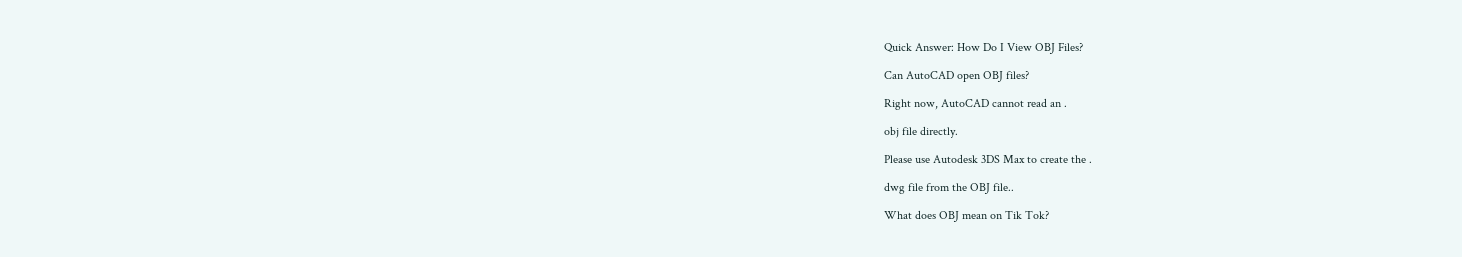Quick Answer: How Do I View OBJ Files?

Can AutoCAD open OBJ files?

Right now, AutoCAD cannot read an .

obj file directly.

Please use Autodesk 3DS Max to create the .

dwg file from the OBJ file..

What does OBJ mean on Tik Tok?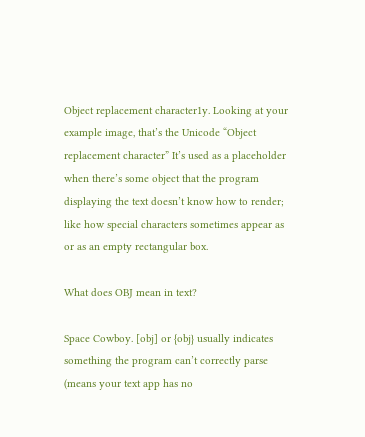Object replacement character1y. Looking at your example image, that’s the Unicode “Object replacement character” It’s used as a placeholder when there’s some object that the program displaying the text doesn’t know how to render; like how special characters sometimes appear as or as an empty rectangular box.

What does OBJ mean in text?

Space Cowboy. [obj] or {obj} usually indicates something the program can’t correctly parse (means your text app has no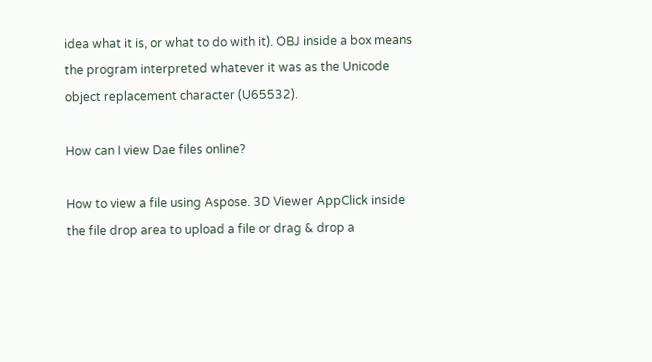idea what it is, or what to do with it). OBJ inside a box means the program interpreted whatever it was as the Unicode object replacement character (U65532).

How can I view Dae files online?

How to view a file using Aspose. 3D Viewer AppClick inside the file drop area to upload a file or drag & drop a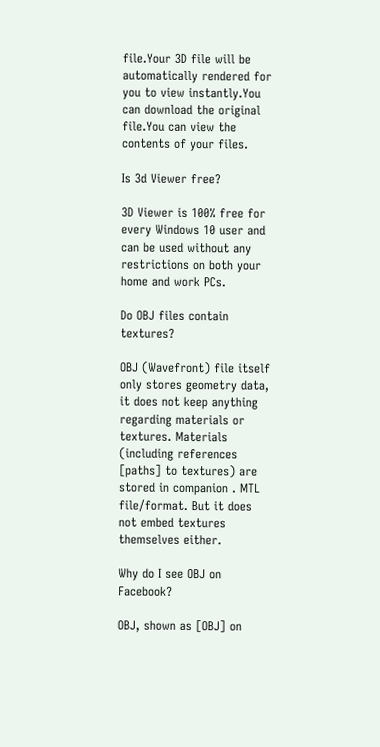file.Your 3D file will be automatically rendered for you to view instantly.You can download the original file.You can view the contents of your files.

Is 3d Viewer free?

3D Viewer is 100% free for every Windows 10 user and can be used without any restrictions on both your home and work PCs.

Do OBJ files contain textures?

OBJ (Wavefront) file itself only stores geometry data, it does not keep anything regarding materials or textures. Materials (including references [paths] to textures) are stored in companion . MTL file/format. But it does not embed textures themselves either.

Why do I see OBJ on Facebook?

OBJ, shown as [OBJ] on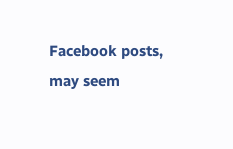Facebook posts, may seem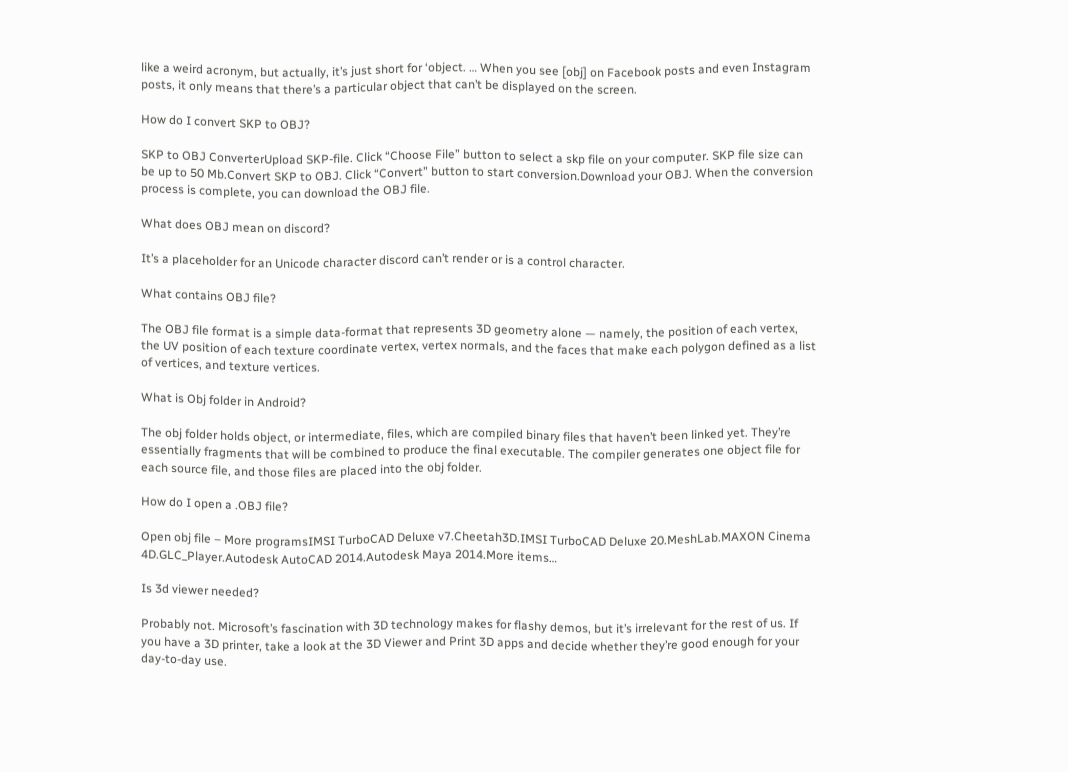like a weird acronym, but actually, it’s just short for ‘object. … When you see [obj] on Facebook posts and even Instagram posts, it only means that there’s a particular object that can’t be displayed on the screen.

How do I convert SKP to OBJ?

SKP to OBJ ConverterUpload SKP-file. Click “Choose File” button to select a skp file on your computer. SKP file size can be up to 50 Mb.Convert SKP to OBJ. Click “Convert” button to start conversion.Download your OBJ. When the conversion process is complete, you can download the OBJ file.

What does OBJ mean on discord?

It’s a placeholder for an Unicode character discord can’t render or is a control character.

What contains OBJ file?

The OBJ file format is a simple data-format that represents 3D geometry alone — namely, the position of each vertex, the UV position of each texture coordinate vertex, vertex normals, and the faces that make each polygon defined as a list of vertices, and texture vertices.

What is Obj folder in Android?

The obj folder holds object, or intermediate, files, which are compiled binary files that haven’t been linked yet. They’re essentially fragments that will be combined to produce the final executable. The compiler generates one object file for each source file, and those files are placed into the obj folder.

How do I open a .OBJ file?

Open obj file – More programsIMSI TurboCAD Deluxe v7.Cheetah3D.IMSI TurboCAD Deluxe 20.MeshLab.MAXON Cinema 4D.GLC_Player.Autodesk AutoCAD 2014.Autodesk Maya 2014.More items…

Is 3d viewer needed?

Probably not. Microsoft’s fascination with 3D technology makes for flashy demos, but it’s irrelevant for the rest of us. If you have a 3D printer, take a look at the 3D Viewer and Print 3D apps and decide whether they’re good enough for your day-to-day use.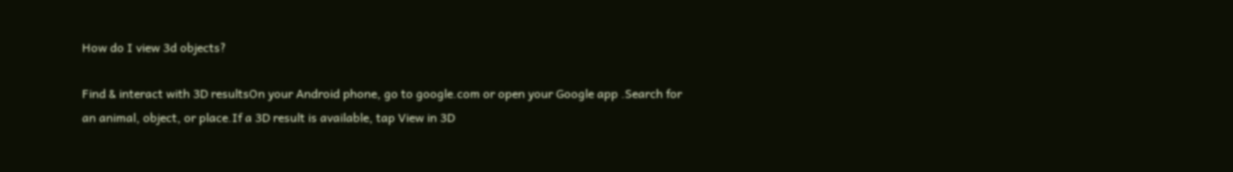How do I view 3d objects?

Find & interact with 3D resultsOn your Android phone, go to google.com or open your Google app .Search for an animal, object, or place.If a 3D result is available, tap View in 3D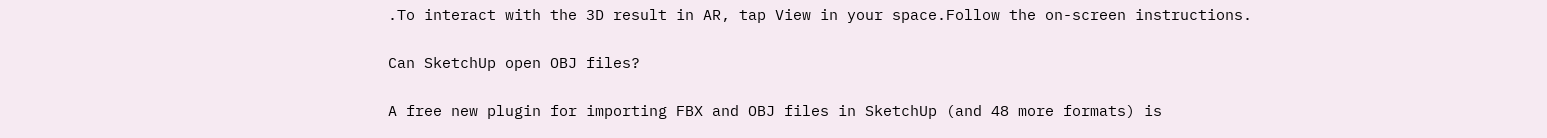.To interact with the 3D result in AR, tap View in your space.Follow the on-screen instructions.

Can SketchUp open OBJ files?

A free new plugin for importing FBX and OBJ files in SketchUp (and 48 more formats) is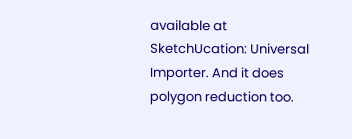available at SketchUcation: Universal Importer. And it does polygon reduction too.